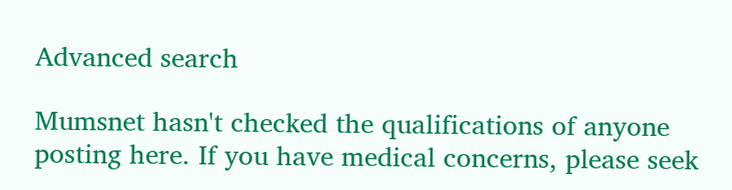Advanced search

Mumsnet hasn't checked the qualifications of anyone posting here. If you have medical concerns, please seek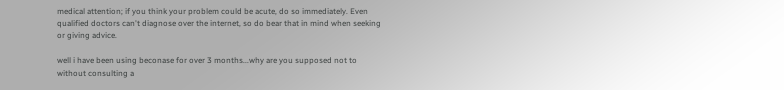medical attention; if you think your problem could be acute, do so immediately. Even qualified doctors can't diagnose over the internet, so do bear that in mind when seeking or giving advice.

well i have been using beconase for over 3 months...why are you supposed not to without consulting a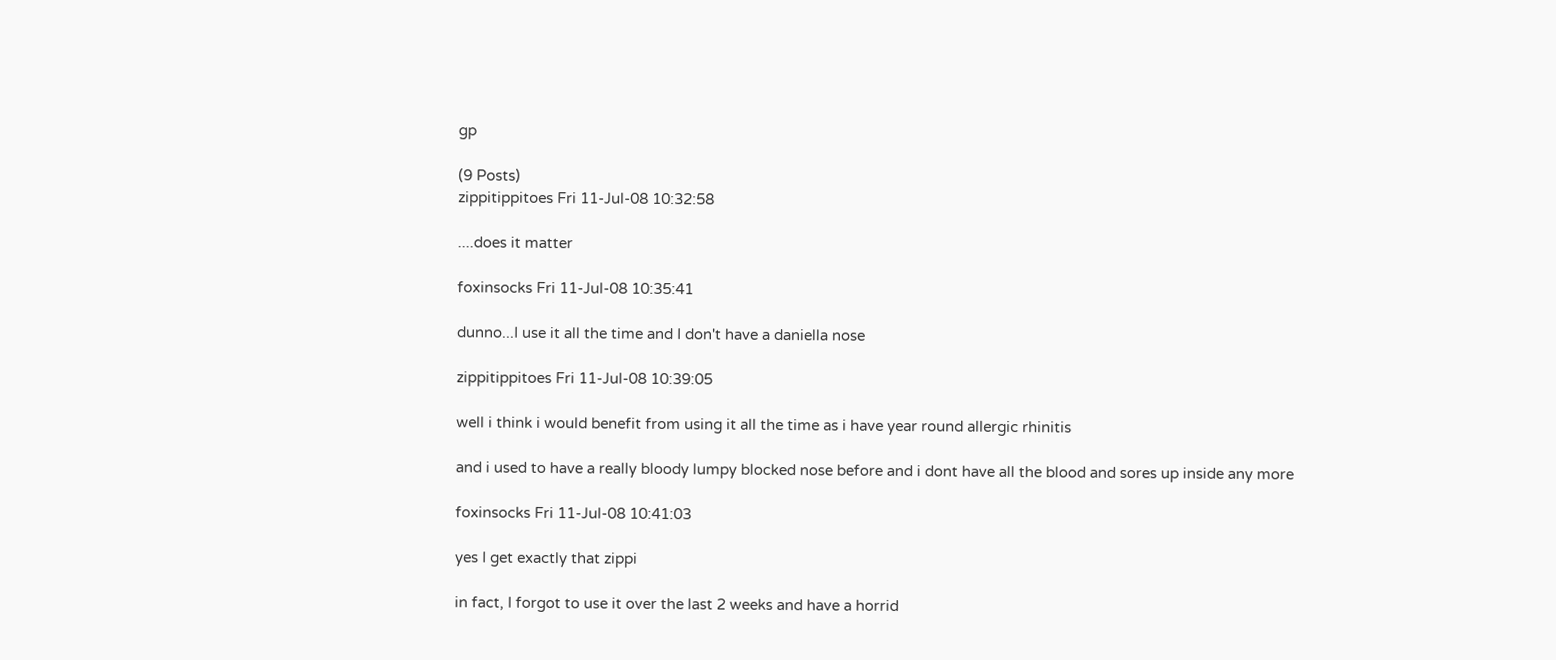gp

(9 Posts)
zippitippitoes Fri 11-Jul-08 10:32:58

....does it matter

foxinsocks Fri 11-Jul-08 10:35:41

dunno...I use it all the time and I don't have a daniella nose

zippitippitoes Fri 11-Jul-08 10:39:05

well i think i would benefit from using it all the time as i have year round allergic rhinitis

and i used to have a really bloody lumpy blocked nose before and i dont have all the blood and sores up inside any more

foxinsocks Fri 11-Jul-08 10:41:03

yes I get exactly that zippi

in fact, I forgot to use it over the last 2 weeks and have a horrid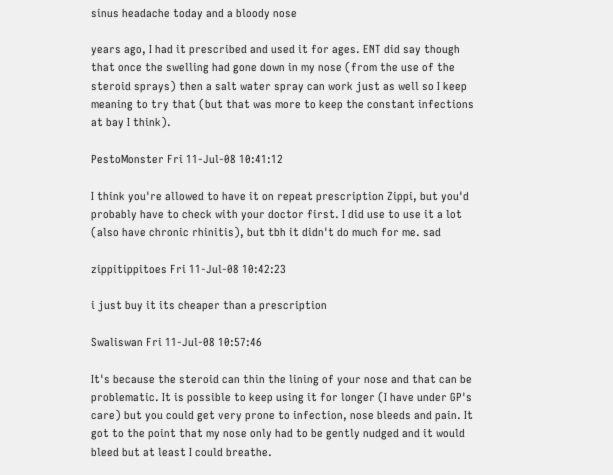sinus headache today and a bloody nose

years ago, I had it prescribed and used it for ages. ENT did say though that once the swelling had gone down in my nose (from the use of the steroid sprays) then a salt water spray can work just as well so I keep meaning to try that (but that was more to keep the constant infections at bay I think).

PestoMonster Fri 11-Jul-08 10:41:12

I think you're allowed to have it on repeat prescription Zippi, but you'd probably have to check with your doctor first. I did use to use it a lot (also have chronic rhinitis), but tbh it didn't do much for me. sad

zippitippitoes Fri 11-Jul-08 10:42:23

i just buy it its cheaper than a prescription

Swaliswan Fri 11-Jul-08 10:57:46

It's because the steroid can thin the lining of your nose and that can be problematic. It is possible to keep using it for longer (I have under GP's care) but you could get very prone to infection, nose bleeds and pain. It got to the point that my nose only had to be gently nudged and it would bleed but at least I could breathe.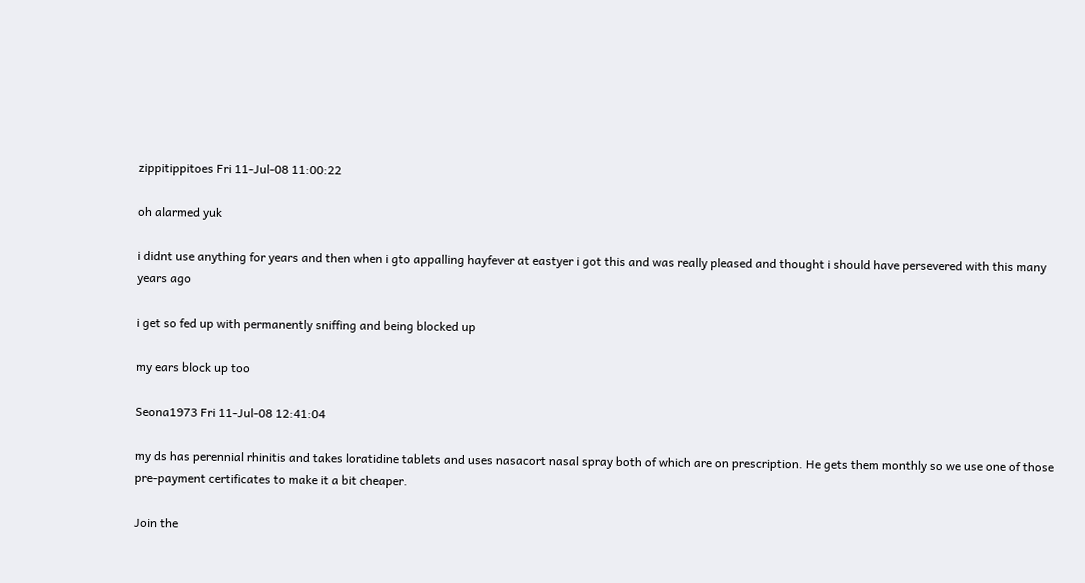zippitippitoes Fri 11-Jul-08 11:00:22

oh alarmed yuk

i didnt use anything for years and then when i gto appalling hayfever at eastyer i got this and was really pleased and thought i should have persevered with this many years ago

i get so fed up with permanently sniffing and being blocked up

my ears block up too

Seona1973 Fri 11-Jul-08 12:41:04

my ds has perennial rhinitis and takes loratidine tablets and uses nasacort nasal spray both of which are on prescription. He gets them monthly so we use one of those pre-payment certificates to make it a bit cheaper.

Join the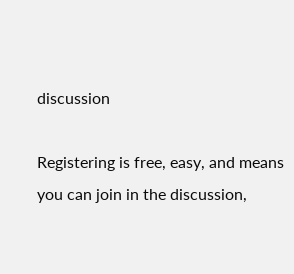discussion

Registering is free, easy, and means you can join in the discussion,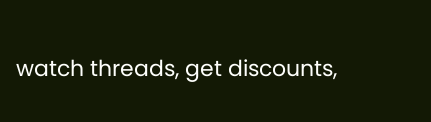watch threads, get discounts,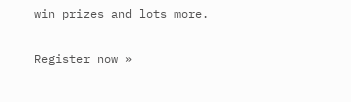win prizes and lots more.

Register now »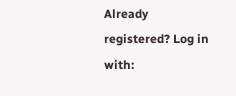Already registered? Log in with: